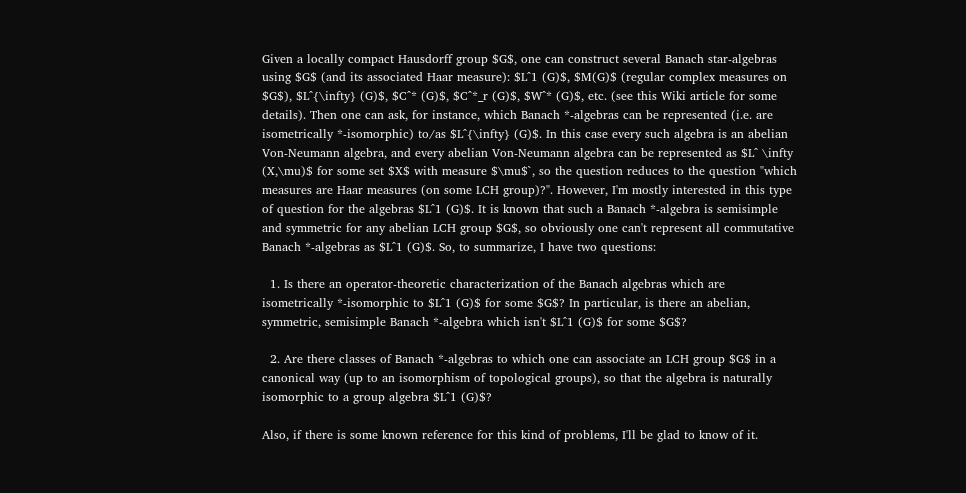Given a locally compact Hausdorff group $G$, one can construct several Banach star-algebras using $G$ (and its associated Haar measure): $L^1 (G)$, $M(G)$ (regular complex measures on $G$), $L^{\infty} (G)$, $C^* (G)$, $C^*_r (G)$, $W^* (G)$, etc. (see this Wiki article for some details). Then one can ask, for instance, which Banach *-algebras can be represented (i.e. are isometrically *-isomorphic) to/as $L^{\infty} (G)$. In this case every such algebra is an abelian Von-Neumann algebra, and every abelian Von-Neumann algebra can be represented as $L^ \infty (X,\mu)$ for some set $X$ with measure $\mu$`, so the question reduces to the question "which measures are Haar measures (on some LCH group)?". However, I'm mostly interested in this type of question for the algebras $L^1 (G)$. It is known that such a Banach *-algebra is semisimple and symmetric for any abelian LCH group $G$, so obviously one can't represent all commutative Banach *-algebras as $L^1 (G)$. So, to summarize, I have two questions:

  1. Is there an operator-theoretic characterization of the Banach algebras which are isometrically *-isomorphic to $L^1 (G)$ for some $G$? In particular, is there an abelian, symmetric, semisimple Banach *-algebra which isn't $L^1 (G)$ for some $G$?

  2. Are there classes of Banach *-algebras to which one can associate an LCH group $G$ in a canonical way (up to an isomorphism of topological groups), so that the algebra is naturally isomorphic to a group algebra $L^1 (G)$?

Also, if there is some known reference for this kind of problems, I'll be glad to know of it.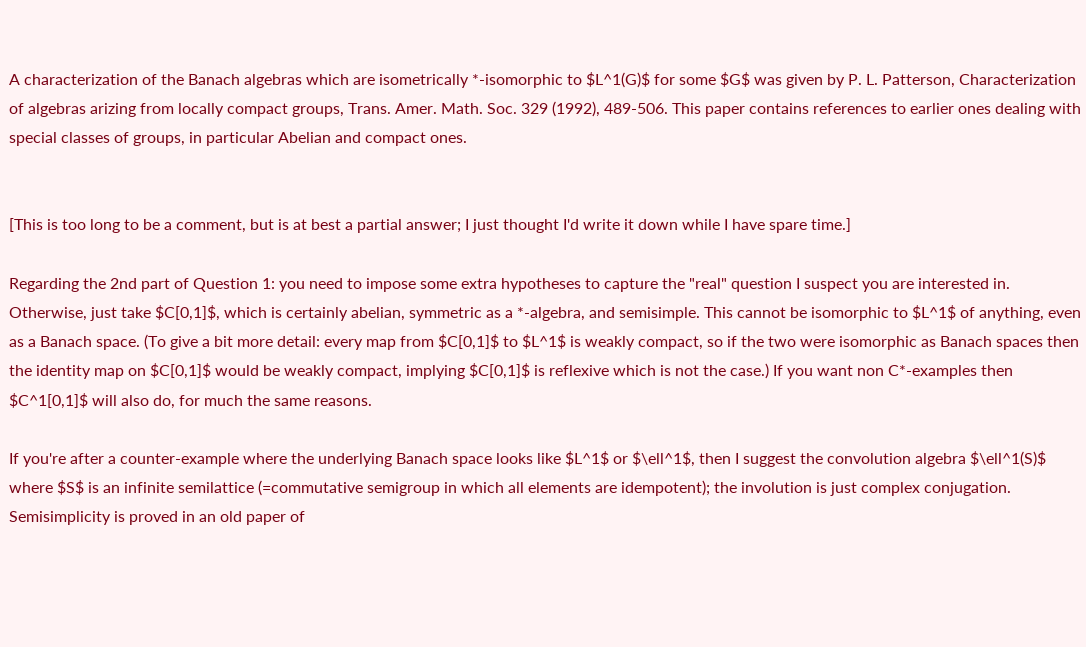A characterization of the Banach algebras which are isometrically *-isomorphic to $L^1(G)$ for some $G$ was given by P. L. Patterson, Characterization of algebras arizing from locally compact groups, Trans. Amer. Math. Soc. 329 (1992), 489-506. This paper contains references to earlier ones dealing with special classes of groups, in particular Abelian and compact ones.


[This is too long to be a comment, but is at best a partial answer; I just thought I'd write it down while I have spare time.]

Regarding the 2nd part of Question 1: you need to impose some extra hypotheses to capture the "real" question I suspect you are interested in. Otherwise, just take $C[0,1]$, which is certainly abelian, symmetric as a *-algebra, and semisimple. This cannot be isomorphic to $L^1$ of anything, even as a Banach space. (To give a bit more detail: every map from $C[0,1]$ to $L^1$ is weakly compact, so if the two were isomorphic as Banach spaces then the identity map on $C[0,1]$ would be weakly compact, implying $C[0,1]$ is reflexive which is not the case.) If you want non C*-examples then $C^1[0,1]$ will also do, for much the same reasons.

If you're after a counter-example where the underlying Banach space looks like $L^1$ or $\ell^1$, then I suggest the convolution algebra $\ell^1(S)$ where $S$ is an infinite semilattice (=commutative semigroup in which all elements are idempotent); the involution is just complex conjugation. Semisimplicity is proved in an old paper of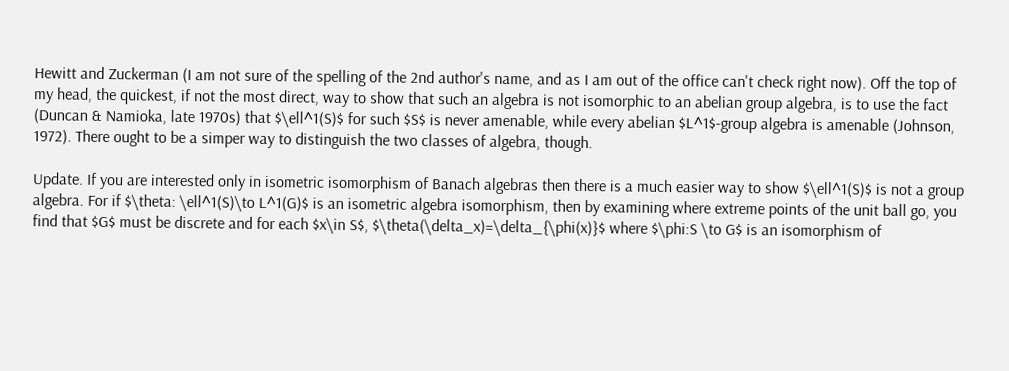Hewitt and Zuckerman (I am not sure of the spelling of the 2nd author's name, and as I am out of the office can't check right now). Off the top of my head, the quickest, if not the most direct, way to show that such an algebra is not isomorphic to an abelian group algebra, is to use the fact (Duncan & Namioka, late 1970s) that $\ell^1(S)$ for such $S$ is never amenable, while every abelian $L^1$-group algebra is amenable (Johnson, 1972). There ought to be a simper way to distinguish the two classes of algebra, though.

Update. If you are interested only in isometric isomorphism of Banach algebras then there is a much easier way to show $\ell^1(S)$ is not a group algebra. For if $\theta: \ell^1(S)\to L^1(G)$ is an isometric algebra isomorphism, then by examining where extreme points of the unit ball go, you find that $G$ must be discrete and for each $x\in S$, $\theta(\delta_x)=\delta_{\phi(x)}$ where $\phi:S \to G$ is an isomorphism of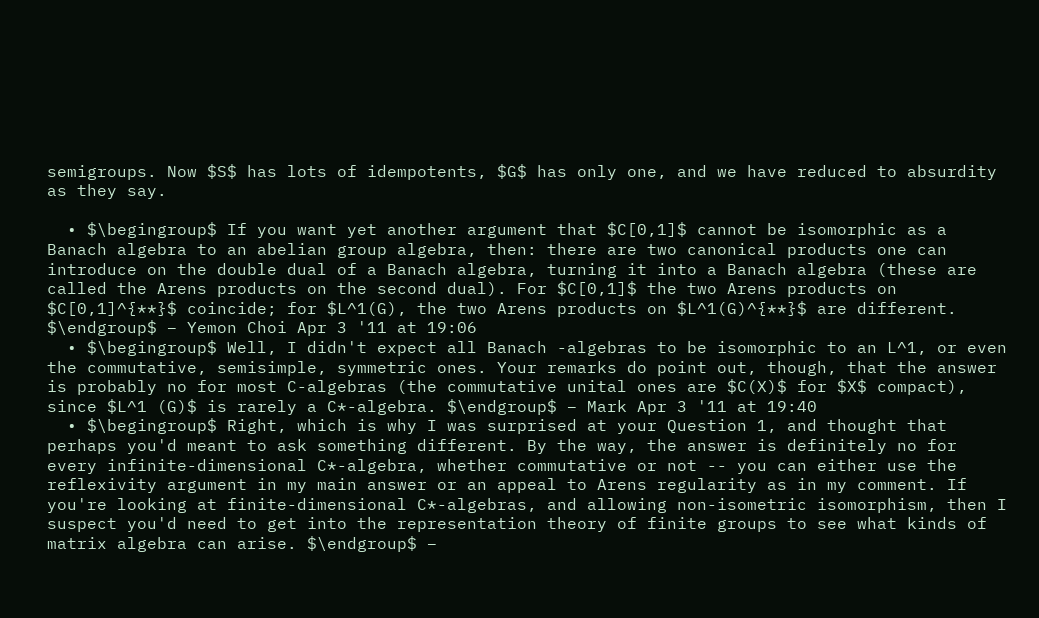semigroups. Now $S$ has lots of idempotents, $G$ has only one, and we have reduced to absurdity as they say.

  • $\begingroup$ If you want yet another argument that $C[0,1]$ cannot be isomorphic as a Banach algebra to an abelian group algebra, then: there are two canonical products one can introduce on the double dual of a Banach algebra, turning it into a Banach algebra (these are called the Arens products on the second dual). For $C[0,1]$ the two Arens products on $C[0,1]^{**}$ coincide; for $L^1(G), the two Arens products on $L^1(G)^{**}$ are different. $\endgroup$ – Yemon Choi Apr 3 '11 at 19:06
  • $\begingroup$ Well, I didn't expect all Banach -algebras to be isomorphic to an L^1, or even the commutative, semisimple, symmetric ones. Your remarks do point out, though, that the answer is probably no for most C-algebras (the commutative unital ones are $C(X)$ for $X$ compact), since $L^1 (G)$ is rarely a C*-algebra. $\endgroup$ – Mark Apr 3 '11 at 19:40
  • $\begingroup$ Right, which is why I was surprised at your Question 1, and thought that perhaps you'd meant to ask something different. By the way, the answer is definitely no for every infinite-dimensional C*-algebra, whether commutative or not -- you can either use the reflexivity argument in my main answer or an appeal to Arens regularity as in my comment. If you're looking at finite-dimensional C*-algebras, and allowing non-isometric isomorphism, then I suspect you'd need to get into the representation theory of finite groups to see what kinds of matrix algebra can arise. $\endgroup$ –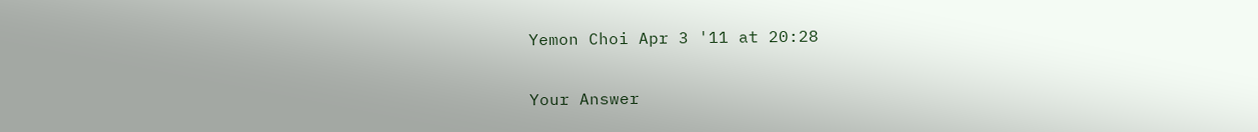Yemon Choi Apr 3 '11 at 20:28

Your Answer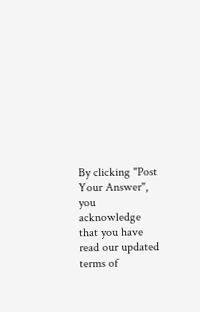By clicking "Post Your Answer", you acknowledge that you have read our updated terms of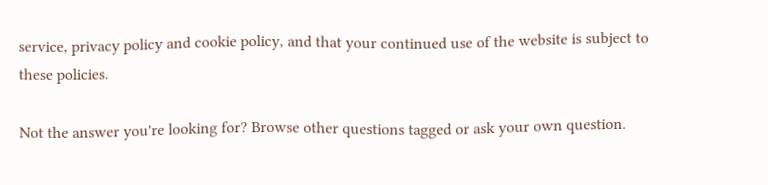service, privacy policy and cookie policy, and that your continued use of the website is subject to these policies.

Not the answer you're looking for? Browse other questions tagged or ask your own question.